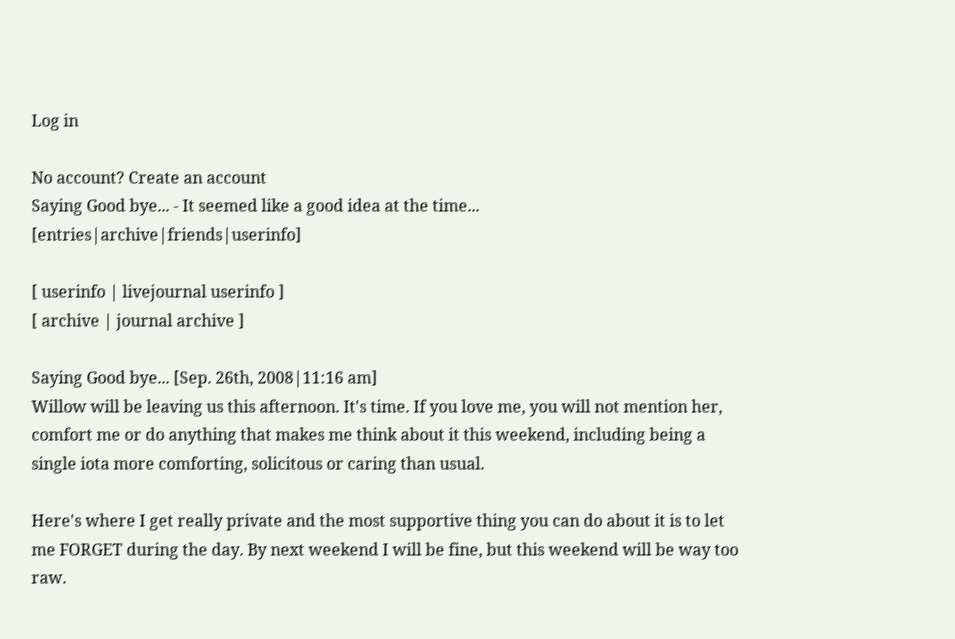Log in

No account? Create an account
Saying Good bye... - It seemed like a good idea at the time... [entries|archive|friends|userinfo]

[ userinfo | livejournal userinfo ]
[ archive | journal archive ]

Saying Good bye... [Sep. 26th, 2008|11:16 am]
Willow will be leaving us this afternoon. It's time. If you love me, you will not mention her, comfort me or do anything that makes me think about it this weekend, including being a single iota more comforting, solicitous or caring than usual.

Here's where I get really private and the most supportive thing you can do about it is to let me FORGET during the day. By next weekend I will be fine, but this weekend will be way too raw.